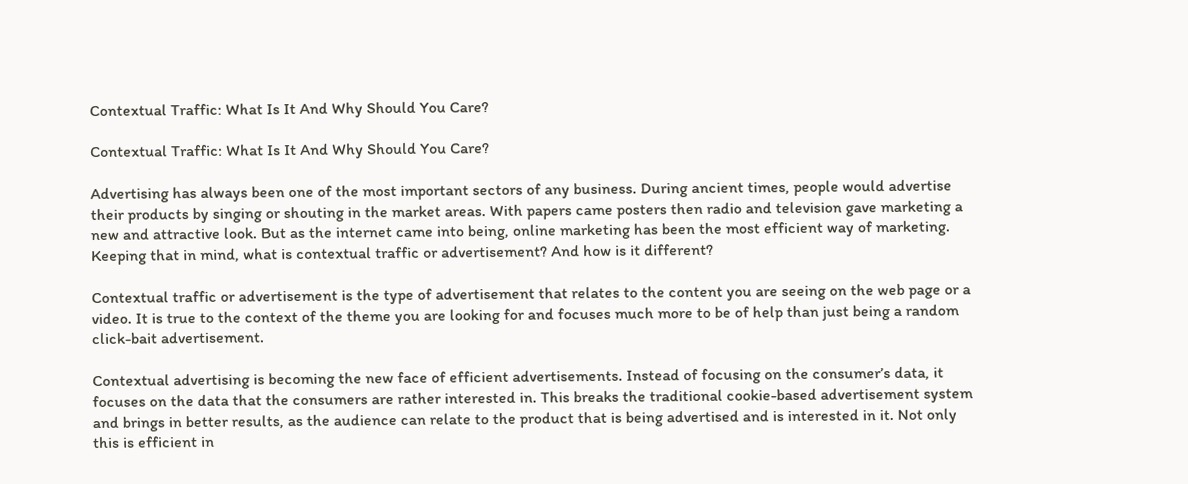Contextual Traffic: What Is It And Why Should You Care?

Contextual Traffic: What Is It And Why Should You Care?

Advertising has always been one of the most important sectors of any business. During ancient times, people would advertise their products by singing or shouting in the market areas. With papers came posters then radio and television gave marketing a new and attractive look. But as the internet came into being, online marketing has been the most efficient way of marketing. Keeping that in mind, what is contextual traffic or advertisement? And how is it different?

Contextual traffic or advertisement is the type of advertisement that relates to the content you are seeing on the web page or a video. It is true to the context of the theme you are looking for and focuses much more to be of help than just being a random click-bait advertisement.

Contextual advertising is becoming the new face of efficient advertisements. Instead of focusing on the consumer’s data, it focuses on the data that the consumers are rather interested in. This breaks the traditional cookie-based advertisement system and brings in better results, as the audience can relate to the product that is being advertised and is interested in it. Not only this is efficient in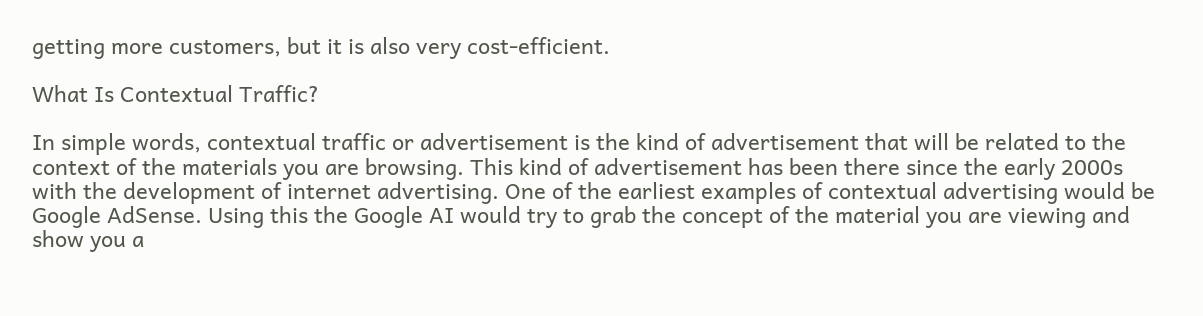getting more customers, but it is also very cost-efficient.

What Is Contextual Traffic?

In simple words, contextual traffic or advertisement is the kind of advertisement that will be related to the context of the materials you are browsing. This kind of advertisement has been there since the early 2000s with the development of internet advertising. One of the earliest examples of contextual advertising would be Google AdSense. Using this the Google AI would try to grab the concept of the material you are viewing and show you a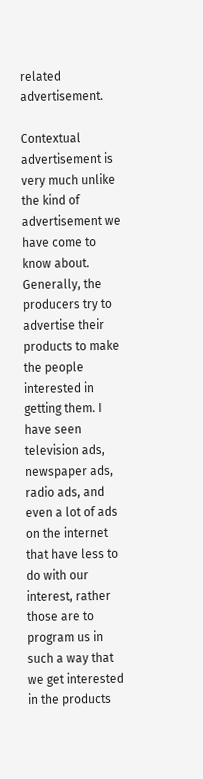related advertisement.

Contextual advertisement is very much unlike the kind of advertisement we have come to know about. Generally, the producers try to advertise their products to make the people interested in getting them. I have seen television ads, newspaper ads, radio ads, and even a lot of ads on the internet that have less to do with our interest, rather those are to program us in such a way that we get interested in the products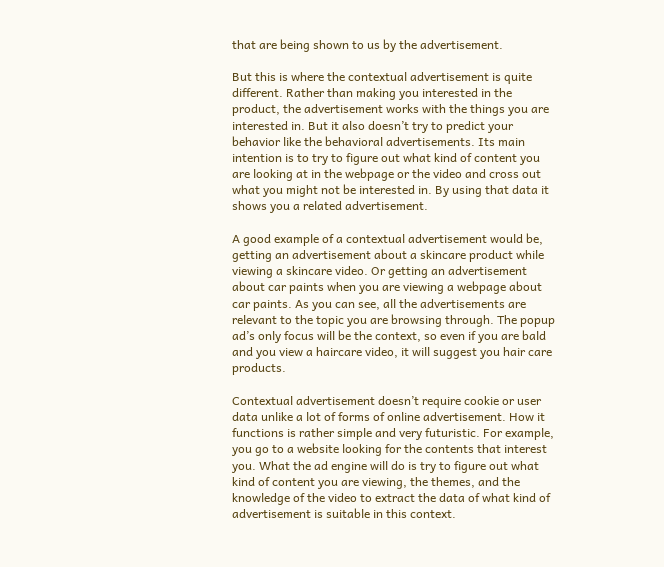that are being shown to us by the advertisement.

But this is where the contextual advertisement is quite different. Rather than making you interested in the product, the advertisement works with the things you are interested in. But it also doesn’t try to predict your behavior like the behavioral advertisements. Its main intention is to try to figure out what kind of content you are looking at in the webpage or the video and cross out what you might not be interested in. By using that data it shows you a related advertisement.

A good example of a contextual advertisement would be, getting an advertisement about a skincare product while viewing a skincare video. Or getting an advertisement about car paints when you are viewing a webpage about car paints. As you can see, all the advertisements are relevant to the topic you are browsing through. The popup ad’s only focus will be the context, so even if you are bald and you view a haircare video, it will suggest you hair care products.

Contextual advertisement doesn’t require cookie or user data unlike a lot of forms of online advertisement. How it functions is rather simple and very futuristic. For example, you go to a website looking for the contents that interest you. What the ad engine will do is try to figure out what kind of content you are viewing, the themes, and the knowledge of the video to extract the data of what kind of advertisement is suitable in this context.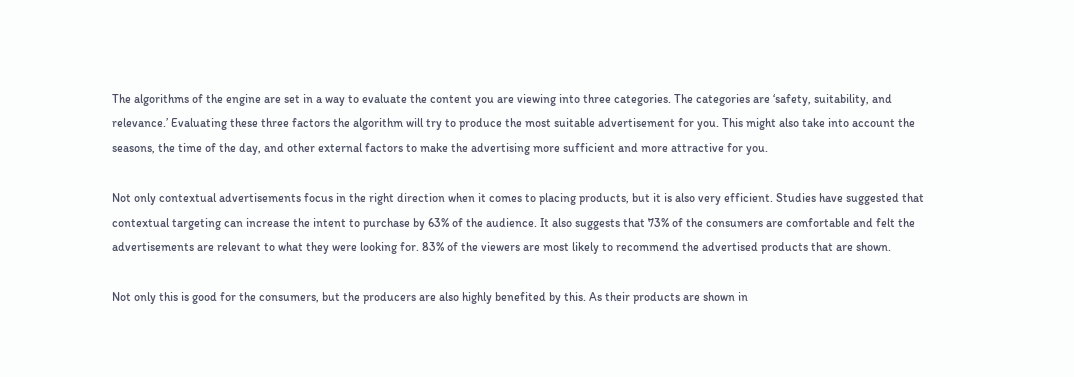The algorithms of the engine are set in a way to evaluate the content you are viewing into three categories. The categories are ‘safety, suitability, and relevance.’ Evaluating these three factors the algorithm will try to produce the most suitable advertisement for you. This might also take into account the seasons, the time of the day, and other external factors to make the advertising more sufficient and more attractive for you.

Not only contextual advertisements focus in the right direction when it comes to placing products, but it is also very efficient. Studies have suggested that contextual targeting can increase the intent to purchase by 63% of the audience. It also suggests that 73% of the consumers are comfortable and felt the advertisements are relevant to what they were looking for. 83% of the viewers are most likely to recommend the advertised products that are shown.

Not only this is good for the consumers, but the producers are also highly benefited by this. As their products are shown in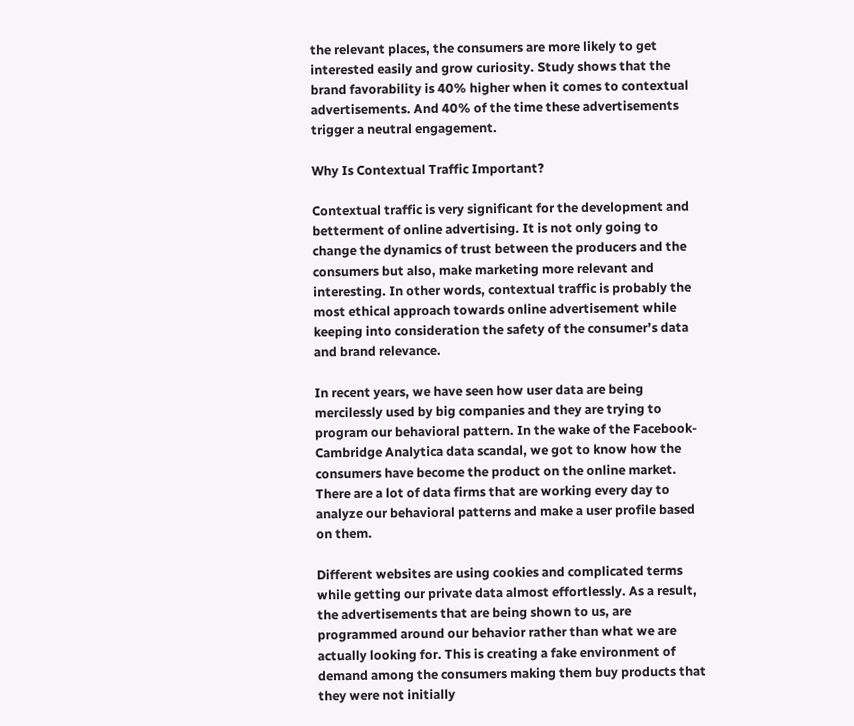the relevant places, the consumers are more likely to get interested easily and grow curiosity. Study shows that the brand favorability is 40% higher when it comes to contextual advertisements. And 40% of the time these advertisements trigger a neutral engagement.

Why Is Contextual Traffic Important?

Contextual traffic is very significant for the development and betterment of online advertising. It is not only going to change the dynamics of trust between the producers and the consumers but also, make marketing more relevant and interesting. In other words, contextual traffic is probably the most ethical approach towards online advertisement while keeping into consideration the safety of the consumer’s data and brand relevance.

In recent years, we have seen how user data are being mercilessly used by big companies and they are trying to program our behavioral pattern. In the wake of the Facebook-Cambridge Analytica data scandal, we got to know how the consumers have become the product on the online market. There are a lot of data firms that are working every day to analyze our behavioral patterns and make a user profile based on them.

Different websites are using cookies and complicated terms while getting our private data almost effortlessly. As a result, the advertisements that are being shown to us, are programmed around our behavior rather than what we are actually looking for. This is creating a fake environment of demand among the consumers making them buy products that they were not initially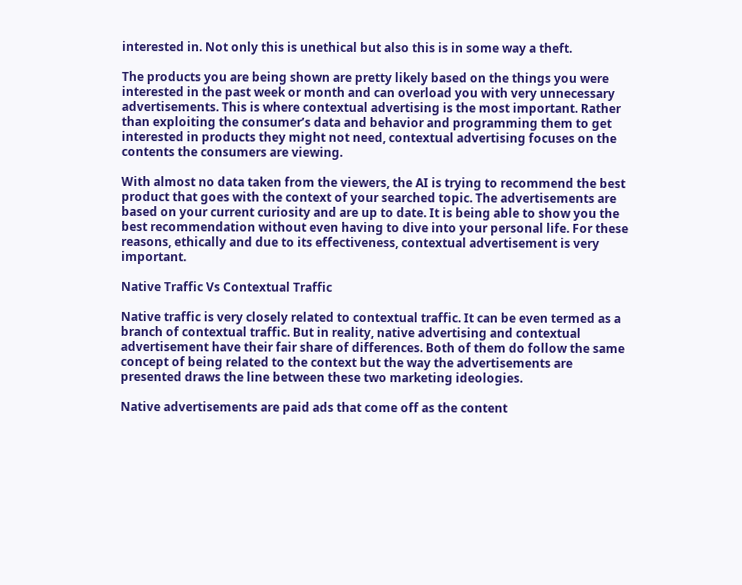interested in. Not only this is unethical but also this is in some way a theft.

The products you are being shown are pretty likely based on the things you were interested in the past week or month and can overload you with very unnecessary advertisements. This is where contextual advertising is the most important. Rather than exploiting the consumer’s data and behavior and programming them to get interested in products they might not need, contextual advertising focuses on the contents the consumers are viewing.

With almost no data taken from the viewers, the AI is trying to recommend the best product that goes with the context of your searched topic. The advertisements are based on your current curiosity and are up to date. It is being able to show you the best recommendation without even having to dive into your personal life. For these reasons, ethically and due to its effectiveness, contextual advertisement is very important.

Native Traffic Vs Contextual Traffic

Native traffic is very closely related to contextual traffic. It can be even termed as a branch of contextual traffic. But in reality, native advertising and contextual advertisement have their fair share of differences. Both of them do follow the same concept of being related to the context but the way the advertisements are presented draws the line between these two marketing ideologies.

Native advertisements are paid ads that come off as the content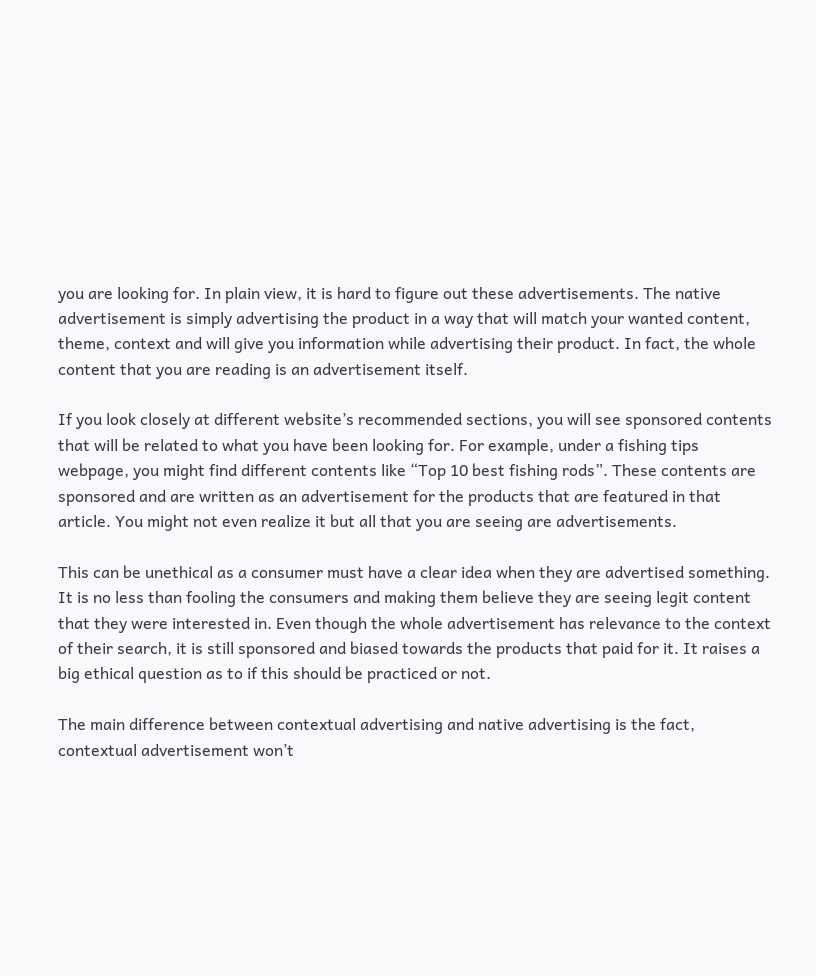you are looking for. In plain view, it is hard to figure out these advertisements. The native advertisement is simply advertising the product in a way that will match your wanted content, theme, context and will give you information while advertising their product. In fact, the whole content that you are reading is an advertisement itself.

If you look closely at different website’s recommended sections, you will see sponsored contents that will be related to what you have been looking for. For example, under a fishing tips webpage, you might find different contents like “Top 10 best fishing rods”. These contents are sponsored and are written as an advertisement for the products that are featured in that article. You might not even realize it but all that you are seeing are advertisements.

This can be unethical as a consumer must have a clear idea when they are advertised something. It is no less than fooling the consumers and making them believe they are seeing legit content that they were interested in. Even though the whole advertisement has relevance to the context of their search, it is still sponsored and biased towards the products that paid for it. It raises a big ethical question as to if this should be practiced or not.

The main difference between contextual advertising and native advertising is the fact, contextual advertisement won’t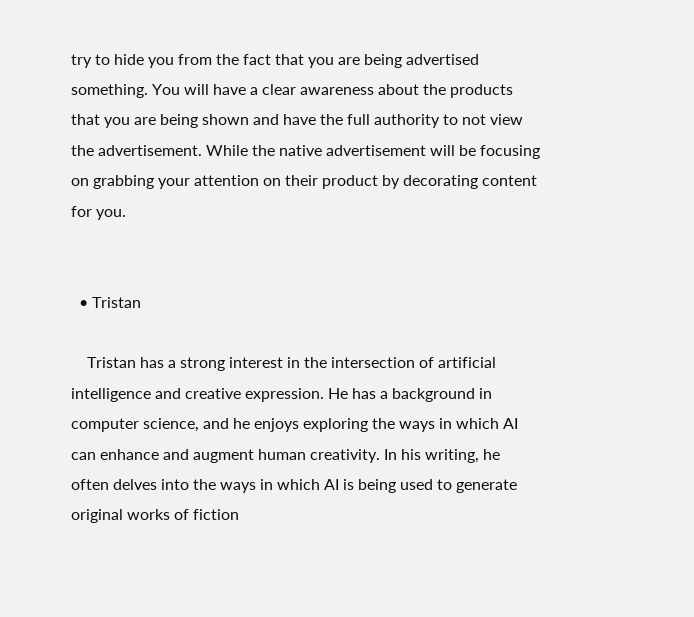try to hide you from the fact that you are being advertised something. You will have a clear awareness about the products that you are being shown and have the full authority to not view the advertisement. While the native advertisement will be focusing on grabbing your attention on their product by decorating content for you.


  • Tristan

    Tristan has a strong interest in the intersection of artificial intelligence and creative expression. He has a background in computer science, and he enjoys exploring the ways in which AI can enhance and augment human creativity. In his writing, he often delves into the ways in which AI is being used to generate original works of fiction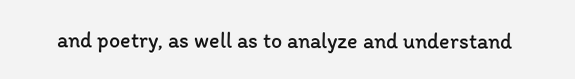and poetry, as well as to analyze and understand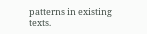patterns in existing texts.